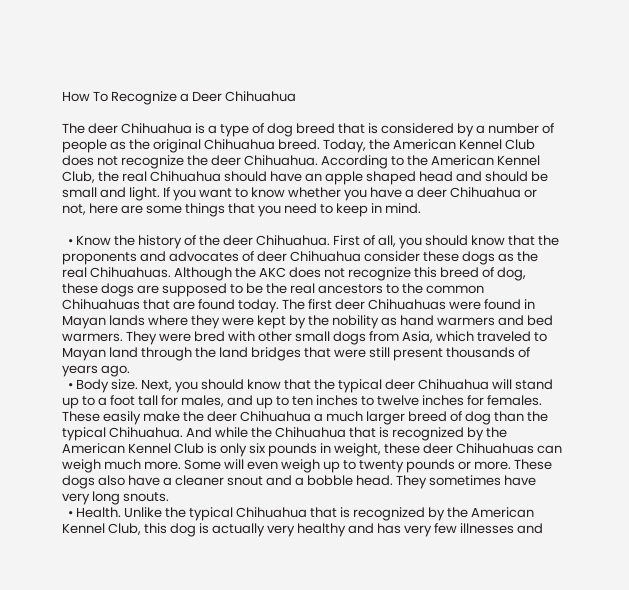How To Recognize a Deer Chihuahua

The deer Chihuahua is a type of dog breed that is considered by a number of people as the original Chihuahua breed. Today, the American Kennel Club does not recognize the deer Chihuahua. According to the American Kennel Club, the real Chihuahua should have an apple shaped head and should be small and light. If you want to know whether you have a deer Chihuahua or not, here are some things that you need to keep in mind.

  • Know the history of the deer Chihuahua. First of all, you should know that the proponents and advocates of deer Chihuahua consider these dogs as the real Chihuahuas. Although the AKC does not recognize this breed of dog, these dogs are supposed to be the real ancestors to the common Chihuahuas that are found today. The first deer Chihuahuas were found in Mayan lands where they were kept by the nobility as hand warmers and bed warmers. They were bred with other small dogs from Asia, which traveled to Mayan land through the land bridges that were still present thousands of years ago.
  • Body size. Next, you should know that the typical deer Chihuahua will stand up to a foot tall for males, and up to ten inches to twelve inches for females. These easily make the deer Chihuahua a much larger breed of dog than the typical Chihuahua. And while the Chihuahua that is recognized by the American Kennel Club is only six pounds in weight, these deer Chihuahuas can weigh much more. Some will even weigh up to twenty pounds or more. These dogs also have a cleaner snout and a bobble head. They sometimes have very long snouts.
  • Health. Unlike the typical Chihuahua that is recognized by the American Kennel Club, this dog is actually very healthy and has very few illnesses and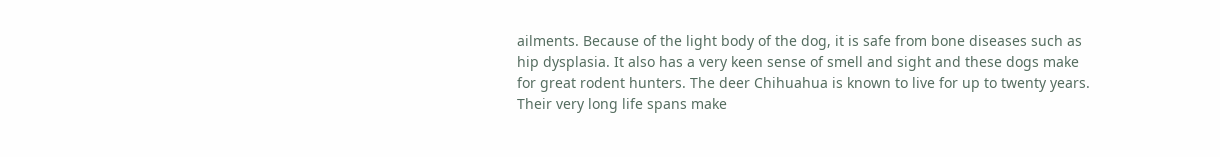ailments. Because of the light body of the dog, it is safe from bone diseases such as hip dysplasia. It also has a very keen sense of smell and sight and these dogs make for great rodent hunters. The deer Chihuahua is known to live for up to twenty years. Their very long life spans make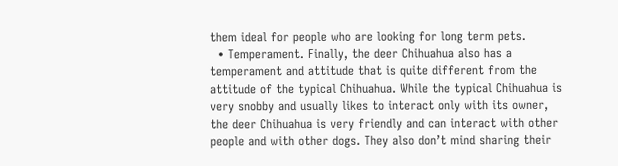them ideal for people who are looking for long term pets.
  • Temperament. Finally, the deer Chihuahua also has a temperament and attitude that is quite different from the attitude of the typical Chihuahua. While the typical Chihuahua is very snobby and usually likes to interact only with its owner, the deer Chihuahua is very friendly and can interact with other people and with other dogs. They also don’t mind sharing their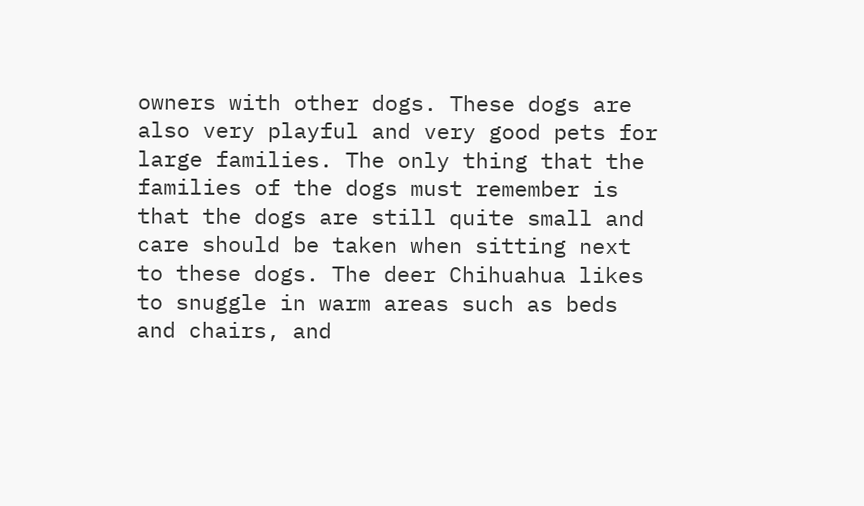owners with other dogs. These dogs are also very playful and very good pets for large families. The only thing that the families of the dogs must remember is that the dogs are still quite small and care should be taken when sitting next to these dogs. The deer Chihuahua likes to snuggle in warm areas such as beds and chairs, and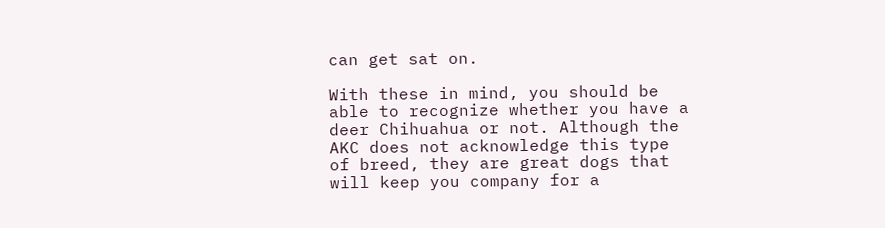can get sat on.

With these in mind, you should be able to recognize whether you have a deer Chihuahua or not. Although the AKC does not acknowledge this type of breed, they are great dogs that will keep you company for a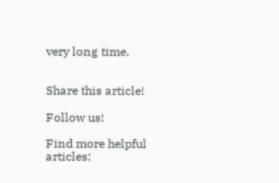very long time.


Share this article!

Follow us!

Find more helpful articles: